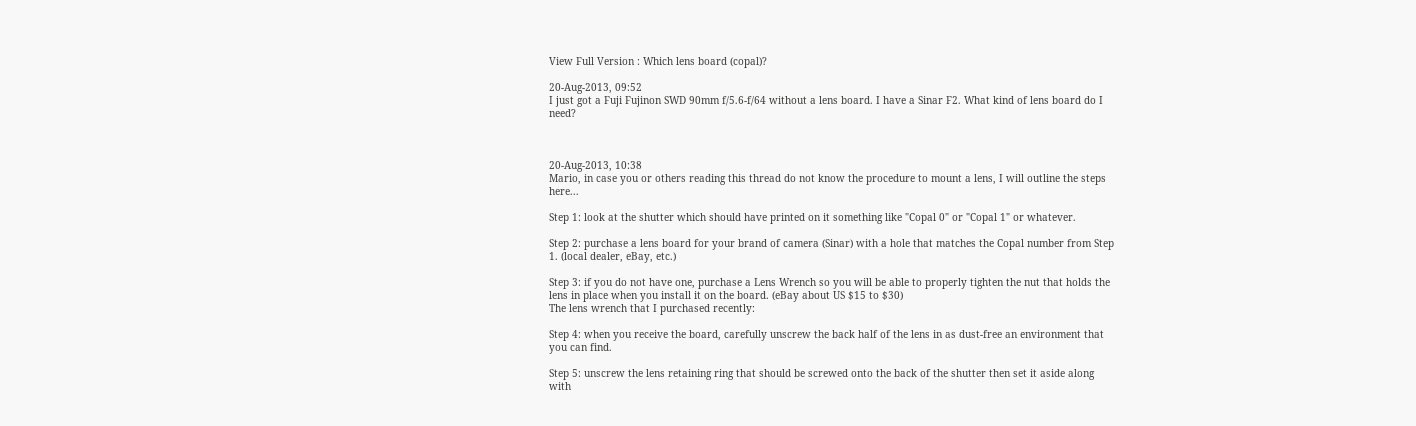View Full Version : Which lens board (copal)?

20-Aug-2013, 09:52
I just got a Fuji Fujinon SWD 90mm f/5.6-f/64 without a lens board. I have a Sinar F2. What kind of lens board do I need?



20-Aug-2013, 10:38
Mario, in case you or others reading this thread do not know the procedure to mount a lens, I will outline the steps here...

Step 1: look at the shutter which should have printed on it something like "Copal 0" or "Copal 1" or whatever.

Step 2: purchase a lens board for your brand of camera (Sinar) with a hole that matches the Copal number from Step 1. (local dealer, eBay, etc.)

Step 3: if you do not have one, purchase a Lens Wrench so you will be able to properly tighten the nut that holds the lens in place when you install it on the board. (eBay about US $15 to $30)
The lens wrench that I purchased recently:

Step 4: when you receive the board, carefully unscrew the back half of the lens in as dust-free an environment that you can find.

Step 5: unscrew the lens retaining ring that should be screwed onto the back of the shutter then set it aside along with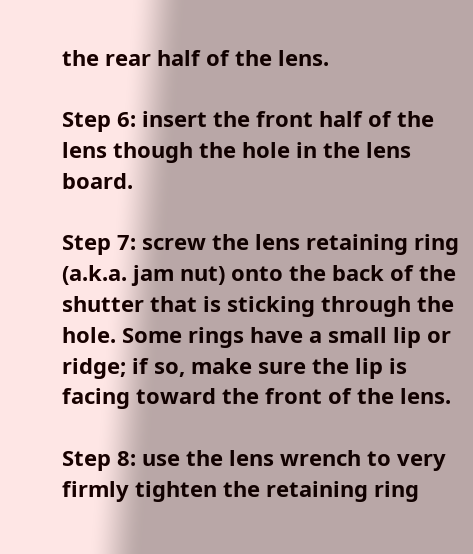the rear half of the lens.

Step 6: insert the front half of the lens though the hole in the lens board.

Step 7: screw the lens retaining ring (a.k.a. jam nut) onto the back of the shutter that is sticking through the hole. Some rings have a small lip or ridge; if so, make sure the lip is facing toward the front of the lens.

Step 8: use the lens wrench to very firmly tighten the retaining ring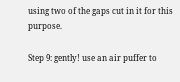using two of the gaps cut in it for this purpose.

Step 9: gently! use an air puffer to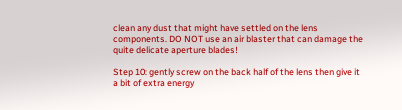clean any dust that might have settled on the lens components. DO NOT use an air blaster that can damage the quite delicate aperture blades!

Step 10: gently screw on the back half of the lens then give it a bit of extra energy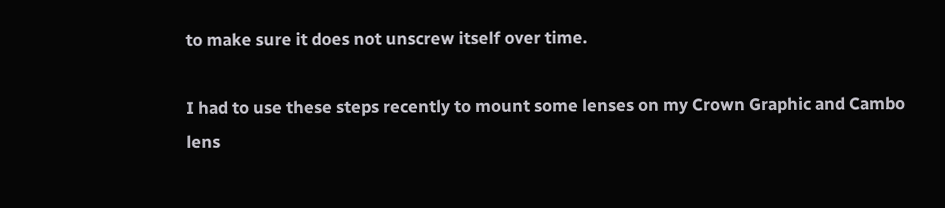to make sure it does not unscrew itself over time.

I had to use these steps recently to mount some lenses on my Crown Graphic and Cambo lens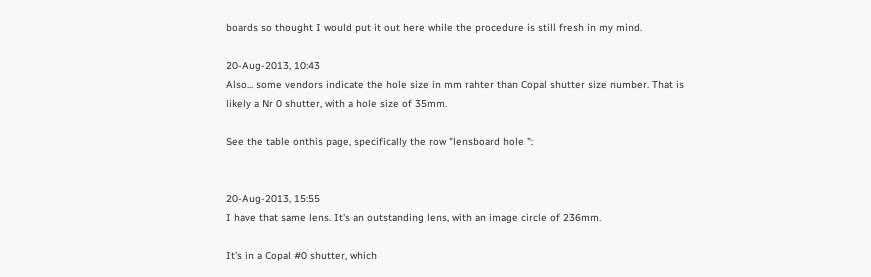boards so thought I would put it out here while the procedure is still fresh in my mind.

20-Aug-2013, 10:43
Also... some vendors indicate the hole size in mm rahter than Copal shutter size number. That is likely a Nr 0 shutter, with a hole size of 35mm.

See the table onthis page, specifically the row "lensboard hole ":


20-Aug-2013, 15:55
I have that same lens. It's an outstanding lens, with an image circle of 236mm.

It's in a Copal #0 shutter, which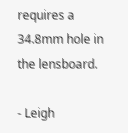requires a 34.8mm hole in the lensboard.

- Leigh